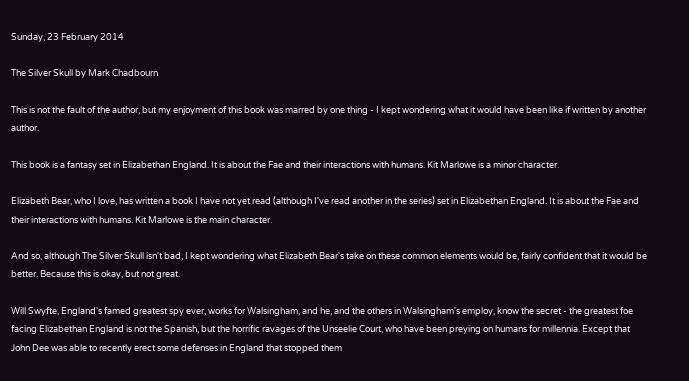Sunday, 23 February 2014

The Silver Skull by Mark Chadbourn

This is not the fault of the author, but my enjoyment of this book was marred by one thing - I kept wondering what it would have been like if written by another author.

This book is a fantasy set in Elizabethan England. It is about the Fae and their interactions with humans. Kit Marlowe is a minor character.

Elizabeth Bear, who I love, has written a book I have not yet read (although I've read another in the series) set in Elizabethan England. It is about the Fae and their interactions with humans. Kit Marlowe is the main character.

And so, although The Silver Skull isn't bad, I kept wondering what Elizabeth Bear's take on these common elements would be, fairly confident that it would be better. Because this is okay, but not great.

Will Swyfte, England's famed greatest spy ever, works for Walsingham, and he, and the others in Walsingham's employ, know the secret - the greatest foe facing Elizabethan England is not the Spanish, but the horrific ravages of the Unseelie Court, who have been preying on humans for millennia. Except that John Dee was able to recently erect some defenses in England that stopped them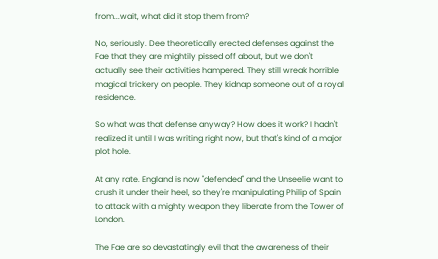from...wait, what did it stop them from?

No, seriously. Dee theoretically erected defenses against the Fae that they are mightily pissed off about, but we don't actually see their activities hampered. They still wreak horrible magical trickery on people. They kidnap someone out of a royal residence.

So what was that defense anyway? How does it work? I hadn't realized it until I was writing right now, but that's kind of a major plot hole.

At any rate. England is now "defended" and the Unseelie want to crush it under their heel, so they're manipulating Philip of Spain to attack with a mighty weapon they liberate from the Tower of London.

The Fae are so devastatingly evil that the awareness of their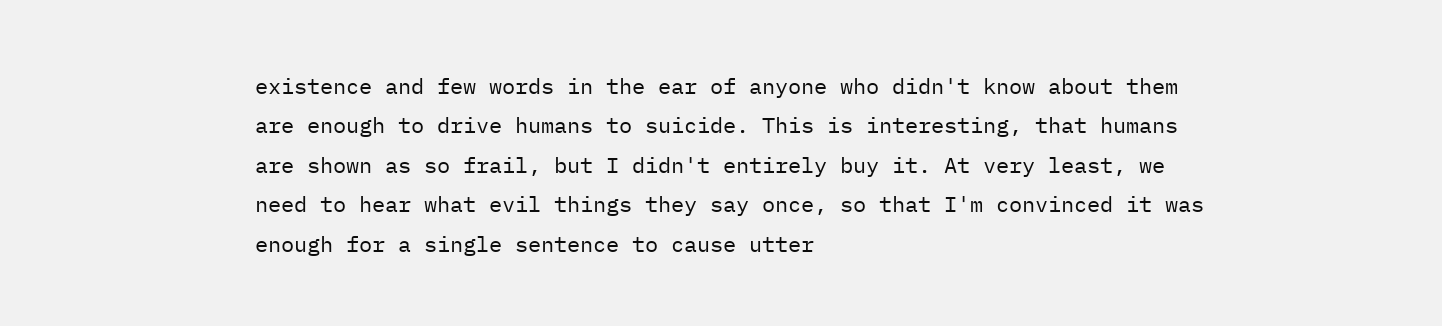existence and few words in the ear of anyone who didn't know about them are enough to drive humans to suicide. This is interesting, that humans are shown as so frail, but I didn't entirely buy it. At very least, we need to hear what evil things they say once, so that I'm convinced it was enough for a single sentence to cause utter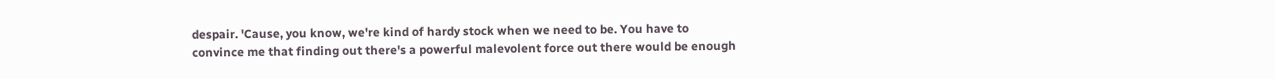despair. 'Cause, you know, we're kind of hardy stock when we need to be. You have to convince me that finding out there's a powerful malevolent force out there would be enough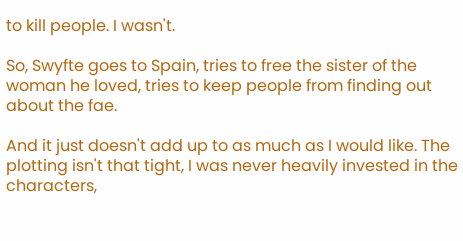to kill people. I wasn't.

So, Swyfte goes to Spain, tries to free the sister of the woman he loved, tries to keep people from finding out about the fae.

And it just doesn't add up to as much as I would like. The plotting isn't that tight, I was never heavily invested in the characters,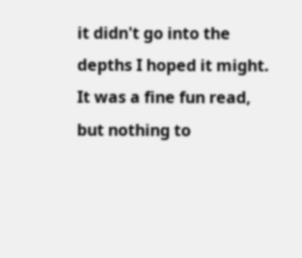it didn't go into the depths I hoped it might. It was a fine fun read, but nothing to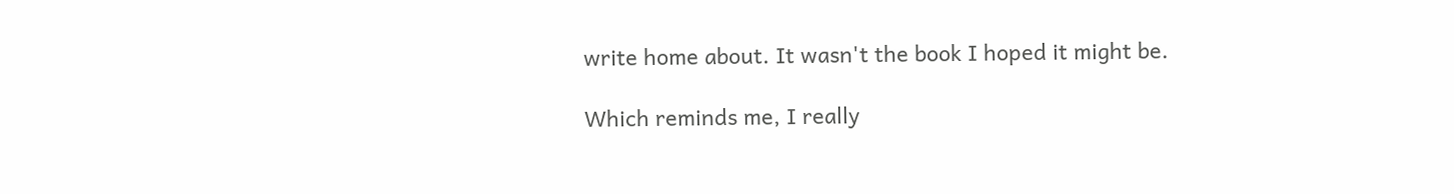write home about. It wasn't the book I hoped it might be.

Which reminds me, I really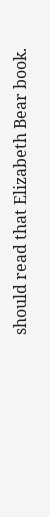should read that Elizabeth Bear book.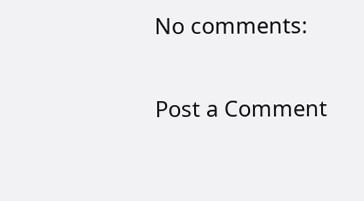No comments:

Post a Comment